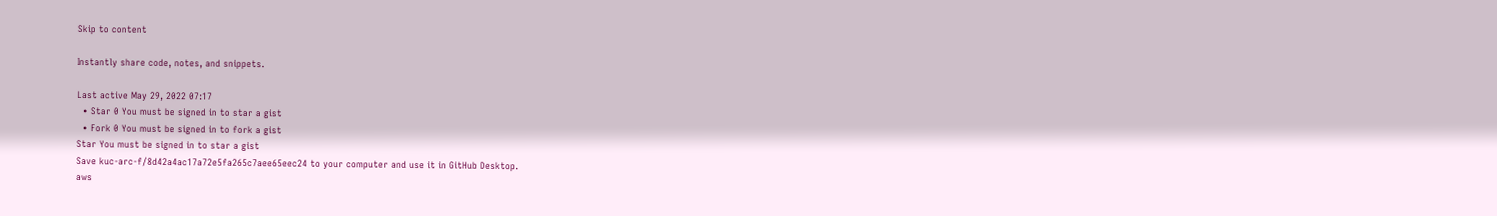Skip to content

Instantly share code, notes, and snippets.

Last active May 29, 2022 07:17
  • Star 0 You must be signed in to star a gist
  • Fork 0 You must be signed in to fork a gist
Star You must be signed in to star a gist
Save kuc-arc-f/8d42a4ac17a72e5fa265c7aee65eec24 to your computer and use it in GitHub Desktop.
aws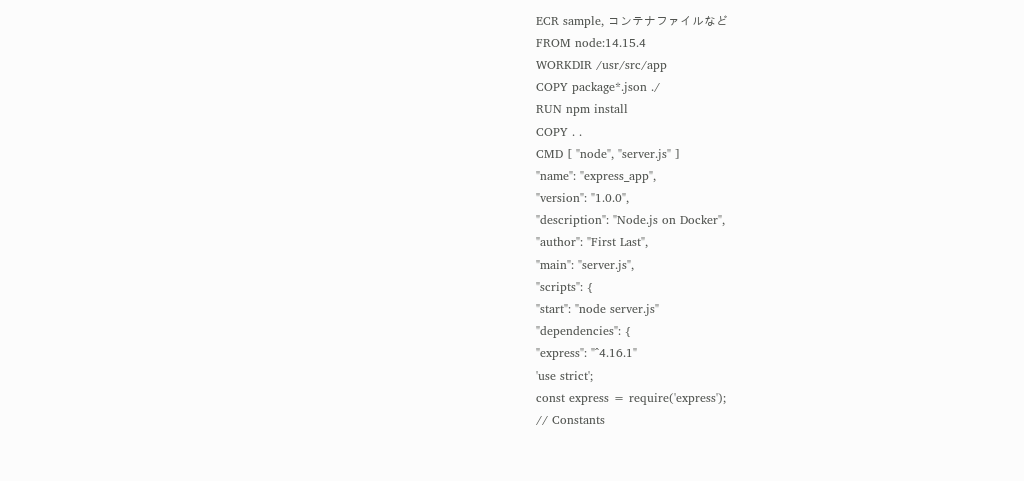ECR sample, コンテナファイルなど
FROM node:14.15.4
WORKDIR /usr/src/app
COPY package*.json ./
RUN npm install
COPY . .
CMD [ "node", "server.js" ]
"name": "express_app",
"version": "1.0.0",
"description": "Node.js on Docker",
"author": "First Last",
"main": "server.js",
"scripts": {
"start": "node server.js"
"dependencies": {
"express": "^4.16.1"
'use strict';
const express = require('express');
// Constants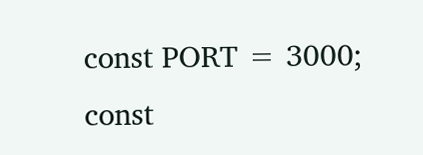const PORT = 3000;
const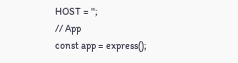HOST = '';
// App
const app = express();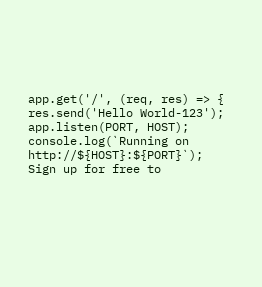app.get('/', (req, res) => {
res.send('Hello World-123');
app.listen(PORT, HOST);
console.log(`Running on http://${HOST}:${PORT}`);
Sign up for free to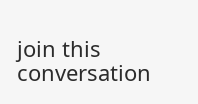join this conversation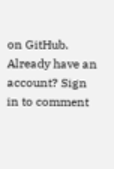on GitHub. Already have an account? Sign in to comment